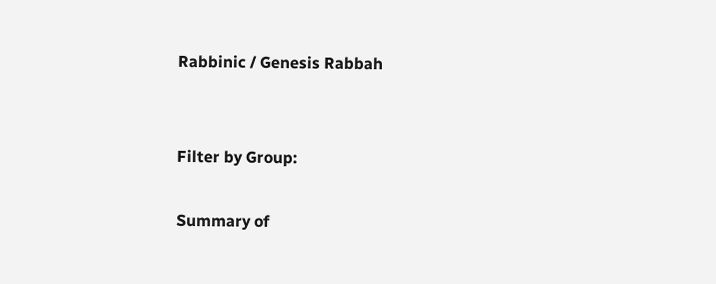Rabbinic / Genesis Rabbah


Filter by Group:

Summary of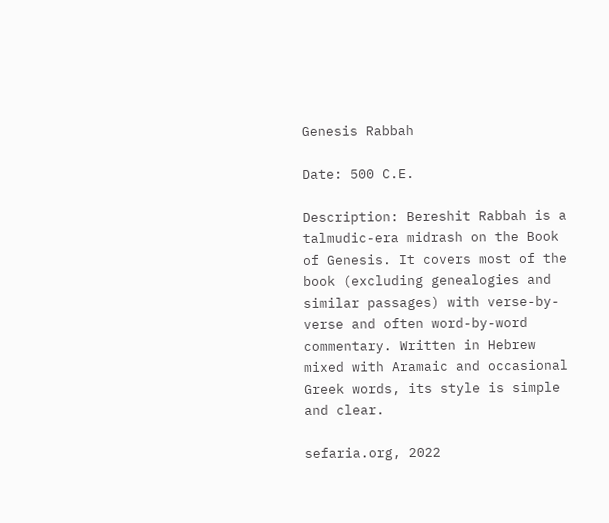Genesis Rabbah

Date: 500 C.E.

Description: Bereshit Rabbah is a talmudic-era midrash on the Book of Genesis. It covers most of the book (excluding genealogies and similar passages) with verse-by-verse and often word-by-word commentary. Written in Hebrew mixed with Aramaic and occasional Greek words, its style is simple and clear.

sefaria.org, 2022